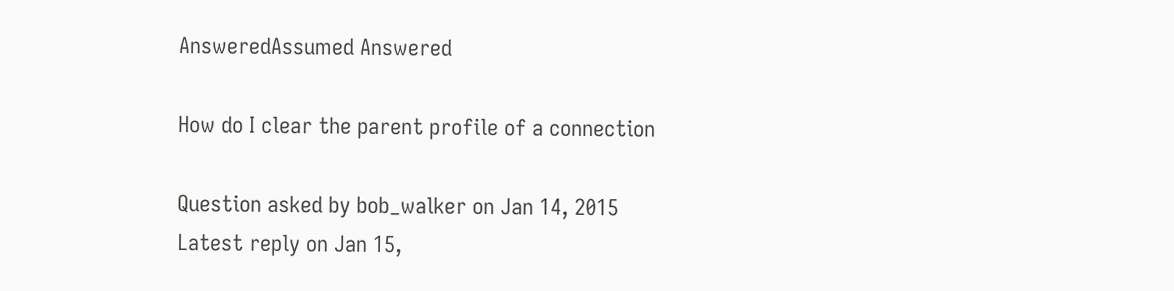AnsweredAssumed Answered

How do I clear the parent profile of a connection

Question asked by bob_walker on Jan 14, 2015
Latest reply on Jan 15,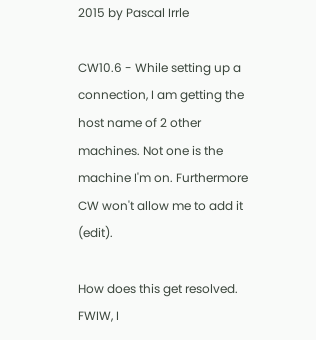2015 by Pascal Irrle

CW10.6 - While setting up a connection, I am getting the host name of 2 other machines. Not one is the machine I'm on. Furthermore CW won't allow me to add it (edit).

How does this get resolved. FWIW, I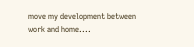move my development between work and home....